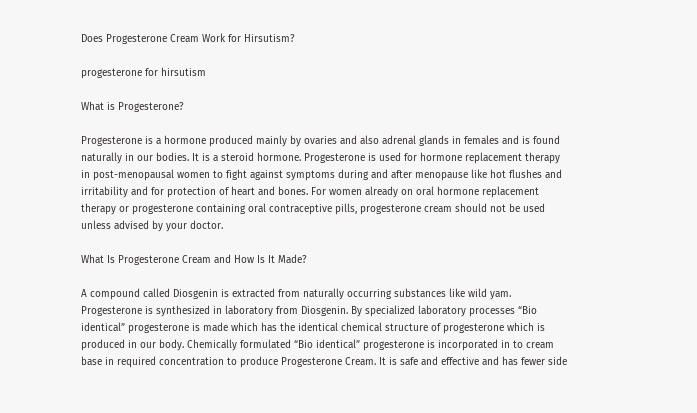Does Progesterone Cream Work for Hirsutism?

progesterone for hirsutism

What is Progesterone?

Progesterone is a hormone produced mainly by ovaries and also adrenal glands in females and is found naturally in our bodies. It is a steroid hormone. Progesterone is used for hormone replacement therapy in post-menopausal women to fight against symptoms during and after menopause like hot flushes and irritability and for protection of heart and bones. For women already on oral hormone replacement therapy or progesterone containing oral contraceptive pills, progesterone cream should not be used unless advised by your doctor.

What Is Progesterone Cream and How Is It Made?

A compound called Diosgenin is extracted from naturally occurring substances like wild yam. Progesterone is synthesized in laboratory from Diosgenin. By specialized laboratory processes “Bio identical” progesterone is made which has the identical chemical structure of progesterone which is produced in our body. Chemically formulated “Bio identical” progesterone is incorporated in to cream base in required concentration to produce Progesterone Cream. It is safe and effective and has fewer side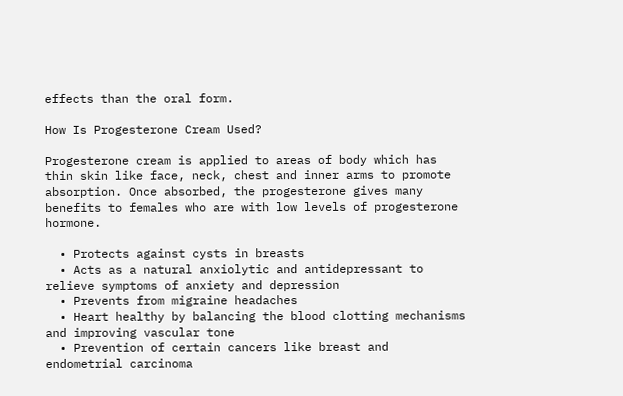effects than the oral form.

How Is Progesterone Cream Used?

Progesterone cream is applied to areas of body which has thin skin like face, neck, chest and inner arms to promote absorption. Once absorbed, the progesterone gives many benefits to females who are with low levels of progesterone hormone.

  • Protects against cysts in breasts
  • Acts as a natural anxiolytic and antidepressant to relieve symptoms of anxiety and depression
  • Prevents from migraine headaches
  • Heart healthy by balancing the blood clotting mechanisms and improving vascular tone
  • Prevention of certain cancers like breast and endometrial carcinoma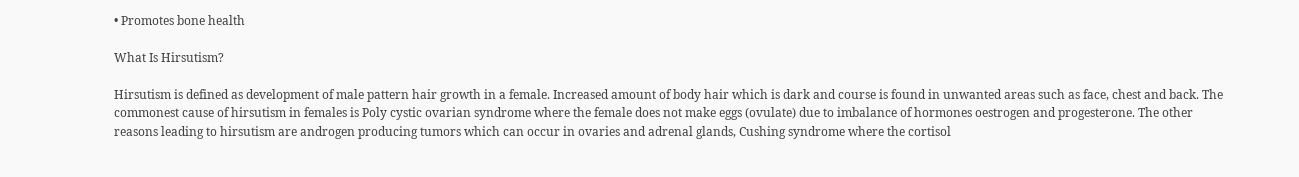• Promotes bone health

What Is Hirsutism?

Hirsutism is defined as development of male pattern hair growth in a female. Increased amount of body hair which is dark and course is found in unwanted areas such as face, chest and back. The commonest cause of hirsutism in females is Poly cystic ovarian syndrome where the female does not make eggs (ovulate) due to imbalance of hormones oestrogen and progesterone. The other reasons leading to hirsutism are androgen producing tumors which can occur in ovaries and adrenal glands, Cushing syndrome where the cortisol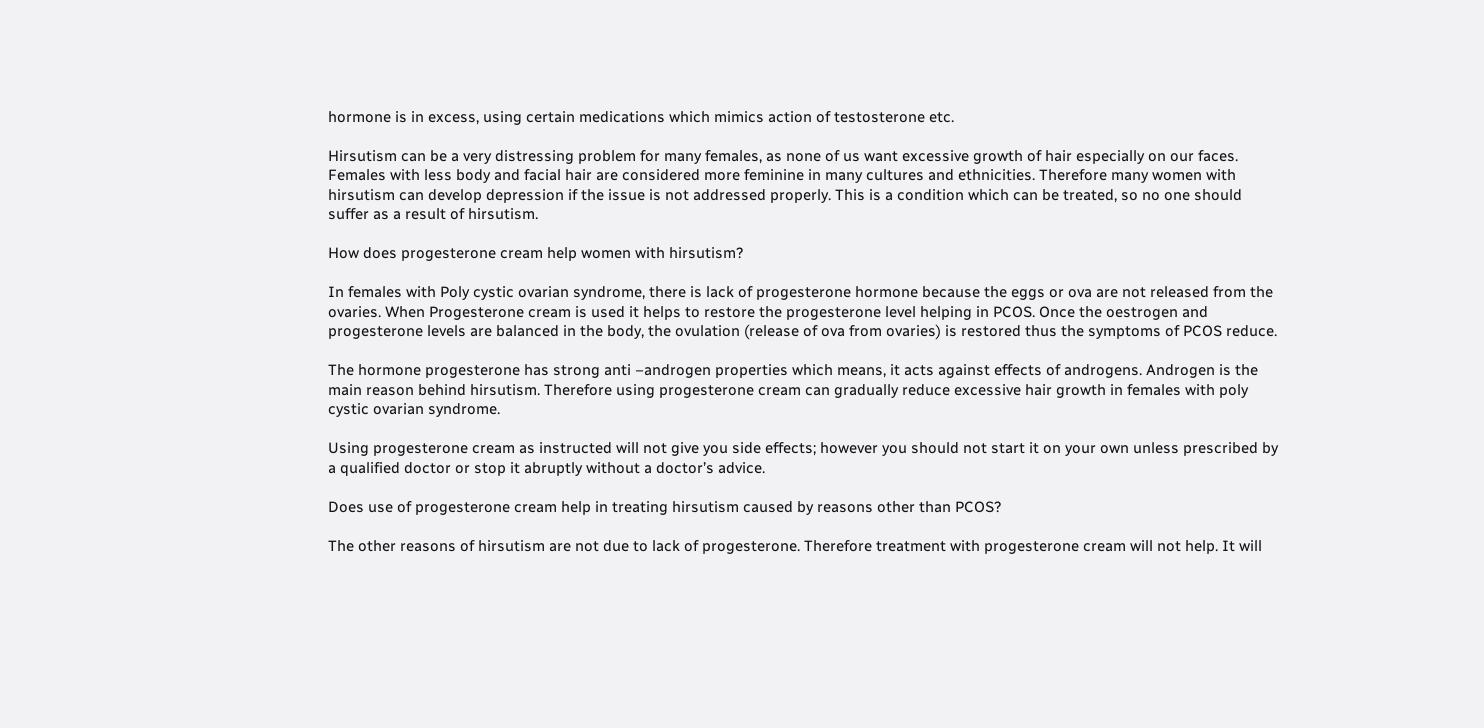hormone is in excess, using certain medications which mimics action of testosterone etc.

Hirsutism can be a very distressing problem for many females, as none of us want excessive growth of hair especially on our faces. Females with less body and facial hair are considered more feminine in many cultures and ethnicities. Therefore many women with hirsutism can develop depression if the issue is not addressed properly. This is a condition which can be treated, so no one should suffer as a result of hirsutism.

How does progesterone cream help women with hirsutism?

In females with Poly cystic ovarian syndrome, there is lack of progesterone hormone because the eggs or ova are not released from the ovaries. When Progesterone cream is used it helps to restore the progesterone level helping in PCOS. Once the oestrogen and progesterone levels are balanced in the body, the ovulation (release of ova from ovaries) is restored thus the symptoms of PCOS reduce.

The hormone progesterone has strong anti –androgen properties which means, it acts against effects of androgens. Androgen is the main reason behind hirsutism. Therefore using progesterone cream can gradually reduce excessive hair growth in females with poly cystic ovarian syndrome.

Using progesterone cream as instructed will not give you side effects; however you should not start it on your own unless prescribed by a qualified doctor or stop it abruptly without a doctor’s advice.

Does use of progesterone cream help in treating hirsutism caused by reasons other than PCOS?

The other reasons of hirsutism are not due to lack of progesterone. Therefore treatment with progesterone cream will not help. It will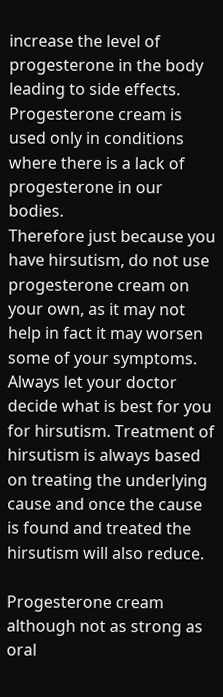increase the level of progesterone in the body leading to side effects. Progesterone cream is used only in conditions where there is a lack of progesterone in our bodies.
Therefore just because you have hirsutism, do not use progesterone cream on your own, as it may not help in fact it may worsen some of your symptoms. Always let your doctor decide what is best for you for hirsutism. Treatment of hirsutism is always based on treating the underlying cause and once the cause is found and treated the hirsutism will also reduce.

Progesterone cream although not as strong as oral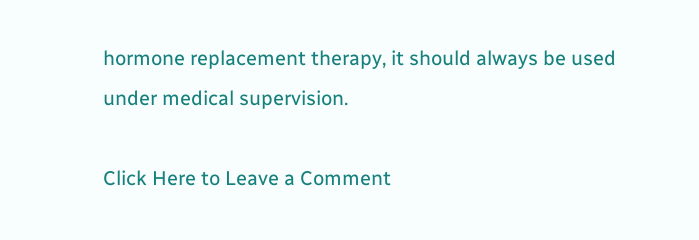hormone replacement therapy, it should always be used under medical supervision.

Click Here to Leave a Comment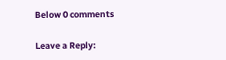Below 0 comments

Leave a Reply: